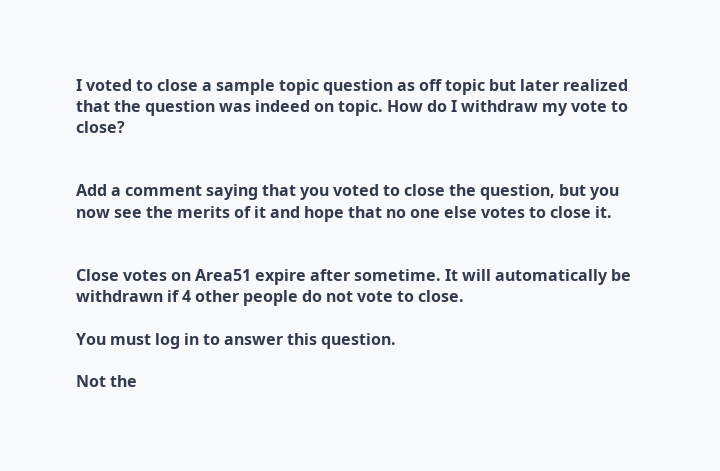I voted to close a sample topic question as off topic but later realized that the question was indeed on topic. How do I withdraw my vote to close?


Add a comment saying that you voted to close the question, but you now see the merits of it and hope that no one else votes to close it.


Close votes on Area51 expire after sometime. It will automatically be withdrawn if 4 other people do not vote to close.

You must log in to answer this question.

Not the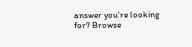answer you're looking for? Browse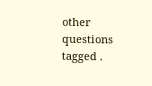other questions tagged .